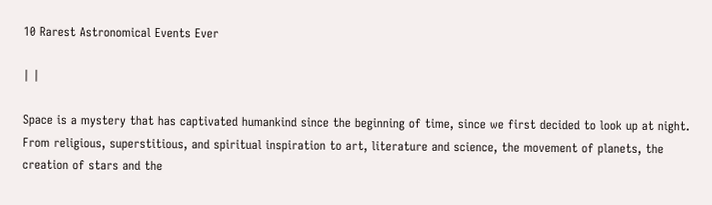10 Rarest Astronomical Events Ever

| |

Space is a mystery that has captivated humankind since the beginning of time, since we first decided to look up at night. From religious, superstitious, and spiritual inspiration to art, literature and science, the movement of planets, the creation of stars and the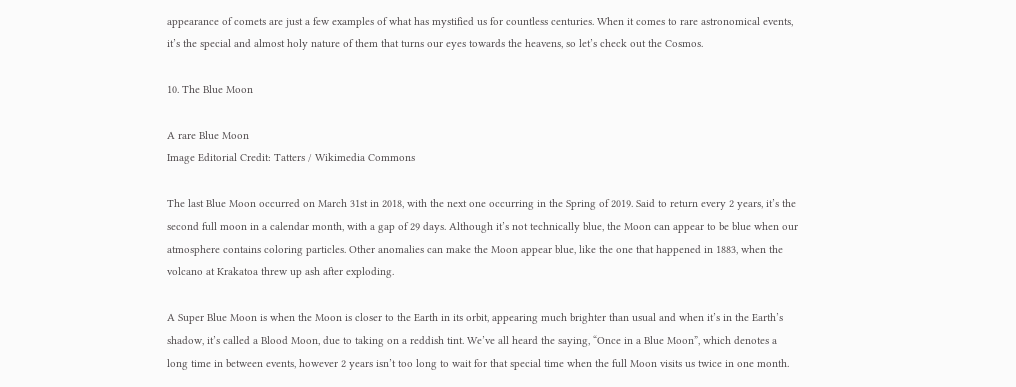appearance of comets are just a few examples of what has mystified us for countless centuries. When it comes to rare astronomical events, it’s the special and almost holy nature of them that turns our eyes towards the heavens, so let’s check out the Cosmos.

10. The Blue Moon

A rare Blue Moon
Image Editorial Credit: Tatters / Wikimedia Commons

The last Blue Moon occurred on March 31st in 2018, with the next one occurring in the Spring of 2019. Said to return every 2 years, it’s the second full moon in a calendar month, with a gap of 29 days. Although it’s not technically blue, the Moon can appear to be blue when our atmosphere contains coloring particles. Other anomalies can make the Moon appear blue, like the one that happened in 1883, when the volcano at Krakatoa threw up ash after exploding.

A Super Blue Moon is when the Moon is closer to the Earth in its orbit, appearing much brighter than usual and when it’s in the Earth’s shadow, it’s called a Blood Moon, due to taking on a reddish tint. We’ve all heard the saying, “Once in a Blue Moon”, which denotes a long time in between events, however 2 years isn’t too long to wait for that special time when the full Moon visits us twice in one month.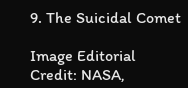9. The Suicidal Comet

Image Editorial Credit: NASA,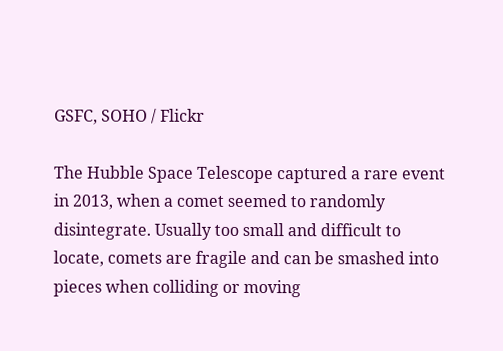GSFC, SOHO / Flickr

The Hubble Space Telescope captured a rare event in 2013, when a comet seemed to randomly disintegrate. Usually too small and difficult to locate, comets are fragile and can be smashed into pieces when colliding or moving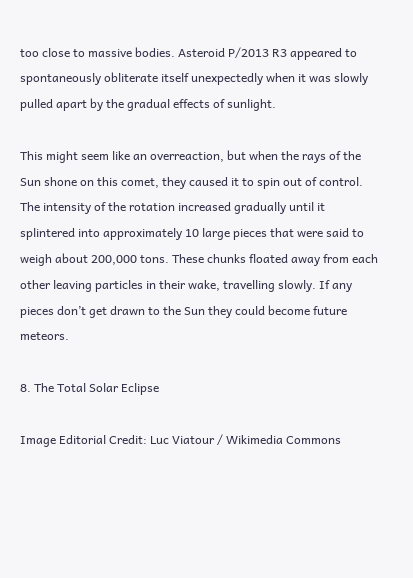too close to massive bodies. Asteroid P/2013 R3 appeared to spontaneously obliterate itself unexpectedly when it was slowly pulled apart by the gradual effects of sunlight.

This might seem like an overreaction, but when the rays of the Sun shone on this comet, they caused it to spin out of control. The intensity of the rotation increased gradually until it splintered into approximately 10 large pieces that were said to weigh about 200,000 tons. These chunks floated away from each other leaving particles in their wake, travelling slowly. If any pieces don’t get drawn to the Sun they could become future meteors.

8. The Total Solar Eclipse

Image Editorial Credit: Luc Viatour / Wikimedia Commons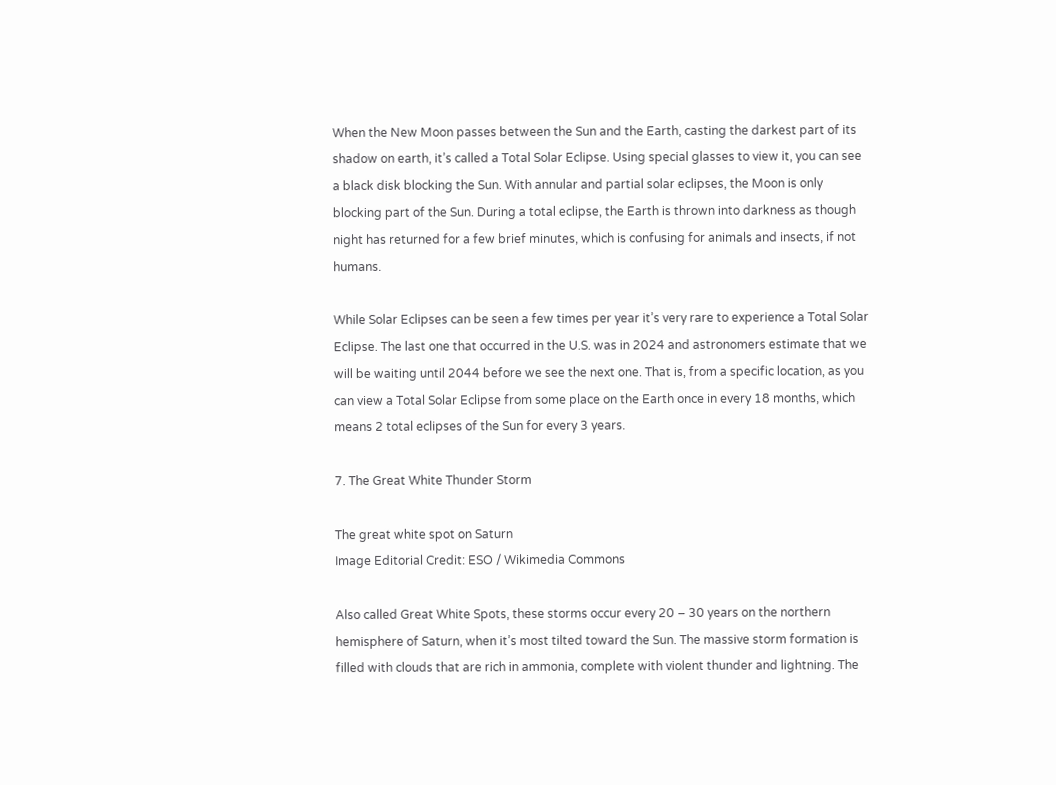When the New Moon passes between the Sun and the Earth, casting the darkest part of its shadow on earth, it’s called a Total Solar Eclipse. Using special glasses to view it, you can see a black disk blocking the Sun. With annular and partial solar eclipses, the Moon is only blocking part of the Sun. During a total eclipse, the Earth is thrown into darkness as though night has returned for a few brief minutes, which is confusing for animals and insects, if not humans.

While Solar Eclipses can be seen a few times per year it’s very rare to experience a Total Solar Eclipse. The last one that occurred in the U.S. was in 2024 and astronomers estimate that we will be waiting until 2044 before we see the next one. That is, from a specific location, as you can view a Total Solar Eclipse from some place on the Earth once in every 18 months, which means 2 total eclipses of the Sun for every 3 years.

7. The Great White Thunder Storm

The great white spot on Saturn
Image Editorial Credit: ESO / Wikimedia Commons

Also called Great White Spots, these storms occur every 20 – 30 years on the northern hemisphere of Saturn, when it’s most tilted toward the Sun. The massive storm formation is filled with clouds that are rich in ammonia, complete with violent thunder and lightning. The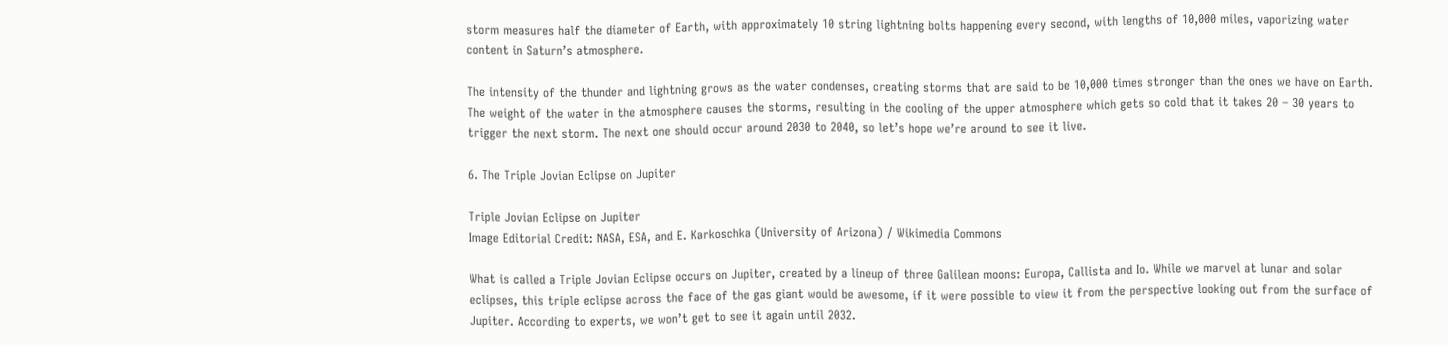storm measures half the diameter of Earth, with approximately 10 string lightning bolts happening every second, with lengths of 10,000 miles, vaporizing water content in Saturn’s atmosphere.

The intensity of the thunder and lightning grows as the water condenses, creating storms that are said to be 10,000 times stronger than the ones we have on Earth. The weight of the water in the atmosphere causes the storms, resulting in the cooling of the upper atmosphere which gets so cold that it takes 20 – 30 years to trigger the next storm. The next one should occur around 2030 to 2040, so let’s hope we’re around to see it live.

6. The Triple Jovian Eclipse on Jupiter

Triple Jovian Eclipse on Jupiter
Image Editorial Credit: NASA, ESA, and E. Karkoschka (University of Arizona) / Wikimedia Commons

What is called a Triple Jovian Eclipse occurs on Jupiter, created by a lineup of three Galilean moons: Europa, Callista and Io. While we marvel at lunar and solar eclipses, this triple eclipse across the face of the gas giant would be awesome, if it were possible to view it from the perspective looking out from the surface of Jupiter. According to experts, we won’t get to see it again until 2032.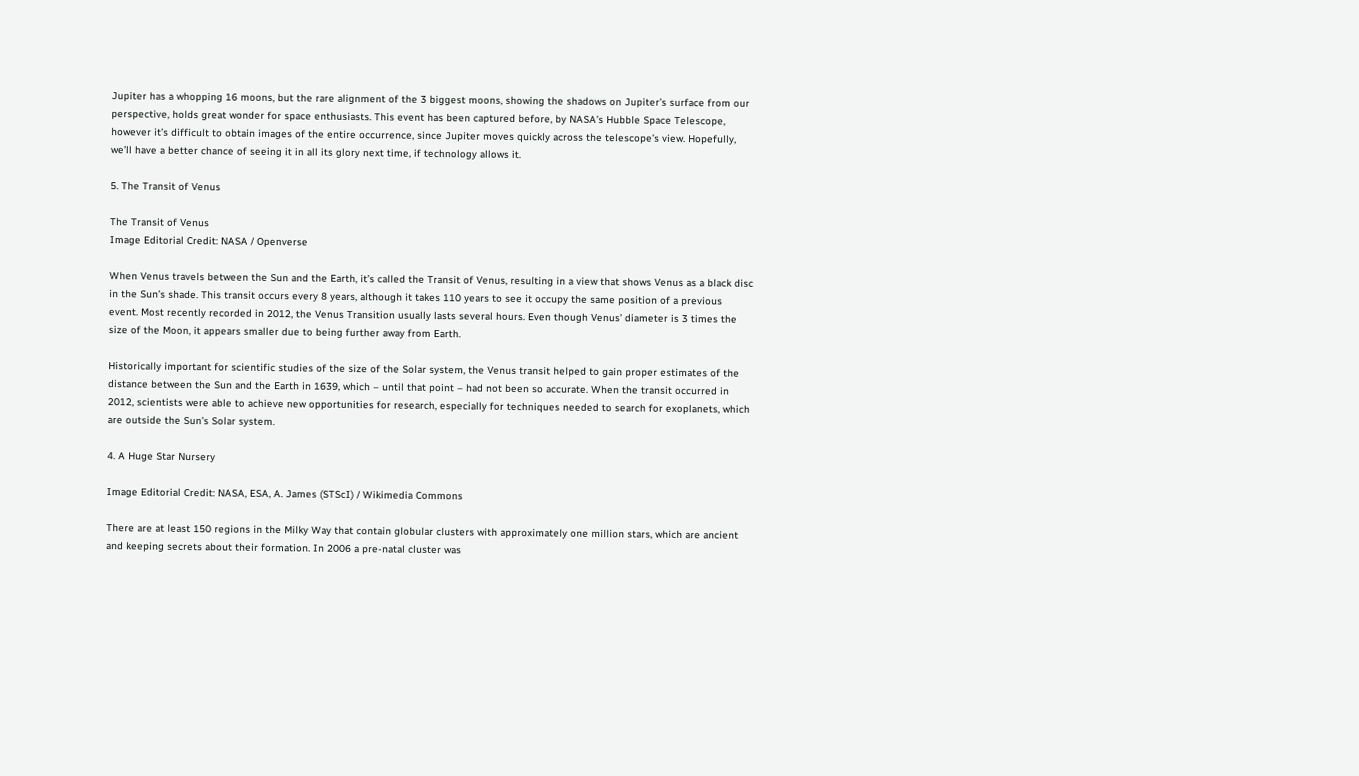Jupiter has a whopping 16 moons, but the rare alignment of the 3 biggest moons, showing the shadows on Jupiter’s surface from our perspective, holds great wonder for space enthusiasts. This event has been captured before, by NASA’s Hubble Space Telescope, however it’s difficult to obtain images of the entire occurrence, since Jupiter moves quickly across the telescope’s view. Hopefully, we’ll have a better chance of seeing it in all its glory next time, if technology allows it.

5. The Transit of Venus

The Transit of Venus
Image Editorial Credit: NASA / Openverse

When Venus travels between the Sun and the Earth, it’s called the Transit of Venus, resulting in a view that shows Venus as a black disc in the Sun’s shade. This transit occurs every 8 years, although it takes 110 years to see it occupy the same position of a previous event. Most recently recorded in 2012, the Venus Transition usually lasts several hours. Even though Venus’ diameter is 3 times the size of the Moon, it appears smaller due to being further away from Earth.

Historically important for scientific studies of the size of the Solar system, the Venus transit helped to gain proper estimates of the distance between the Sun and the Earth in 1639, which – until that point – had not been so accurate. When the transit occurred in 2012, scientists were able to achieve new opportunities for research, especially for techniques needed to search for exoplanets, which are outside the Sun’s Solar system.

4. A Huge Star Nursery

Image Editorial Credit: NASA, ESA, A. James (STScI) / Wikimedia Commons

There are at least 150 regions in the Milky Way that contain globular clusters with approximately one million stars, which are ancient and keeping secrets about their formation. In 2006 a pre-natal cluster was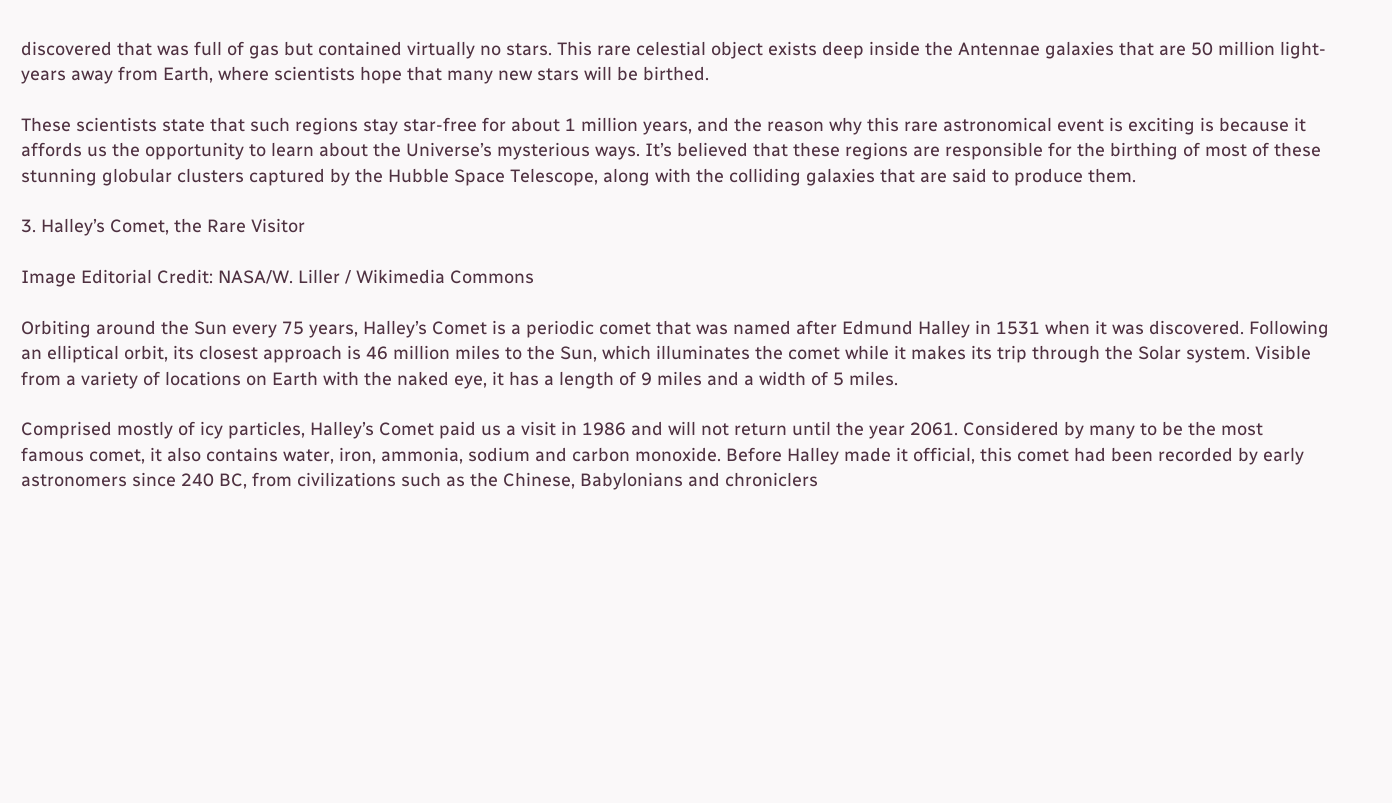discovered that was full of gas but contained virtually no stars. This rare celestial object exists deep inside the Antennae galaxies that are 50 million light-years away from Earth, where scientists hope that many new stars will be birthed.

These scientists state that such regions stay star-free for about 1 million years, and the reason why this rare astronomical event is exciting is because it affords us the opportunity to learn about the Universe’s mysterious ways. It’s believed that these regions are responsible for the birthing of most of these stunning globular clusters captured by the Hubble Space Telescope, along with the colliding galaxies that are said to produce them.

3. Halley’s Comet, the Rare Visitor

Image Editorial Credit: NASA/W. Liller / Wikimedia Commons

Orbiting around the Sun every 75 years, Halley’s Comet is a periodic comet that was named after Edmund Halley in 1531 when it was discovered. Following an elliptical orbit, its closest approach is 46 million miles to the Sun, which illuminates the comet while it makes its trip through the Solar system. Visible from a variety of locations on Earth with the naked eye, it has a length of 9 miles and a width of 5 miles.

Comprised mostly of icy particles, Halley’s Comet paid us a visit in 1986 and will not return until the year 2061. Considered by many to be the most famous comet, it also contains water, iron, ammonia, sodium and carbon monoxide. Before Halley made it official, this comet had been recorded by early astronomers since 240 BC, from civilizations such as the Chinese, Babylonians and chroniclers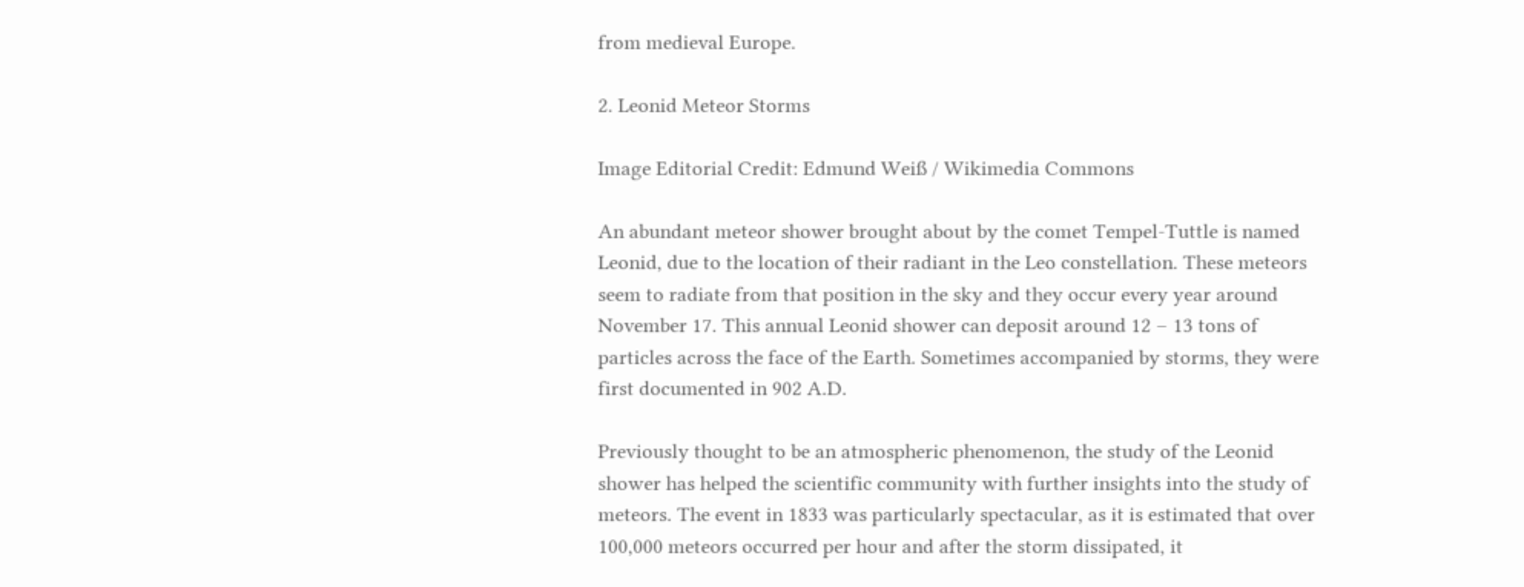from medieval Europe.

2. Leonid Meteor Storms

Image Editorial Credit: Edmund Weiß / Wikimedia Commons

An abundant meteor shower brought about by the comet Tempel-Tuttle is named Leonid, due to the location of their radiant in the Leo constellation. These meteors seem to radiate from that position in the sky and they occur every year around November 17. This annual Leonid shower can deposit around 12 – 13 tons of particles across the face of the Earth. Sometimes accompanied by storms, they were first documented in 902 A.D.

Previously thought to be an atmospheric phenomenon, the study of the Leonid shower has helped the scientific community with further insights into the study of meteors. The event in 1833 was particularly spectacular, as it is estimated that over 100,000 meteors occurred per hour and after the storm dissipated, it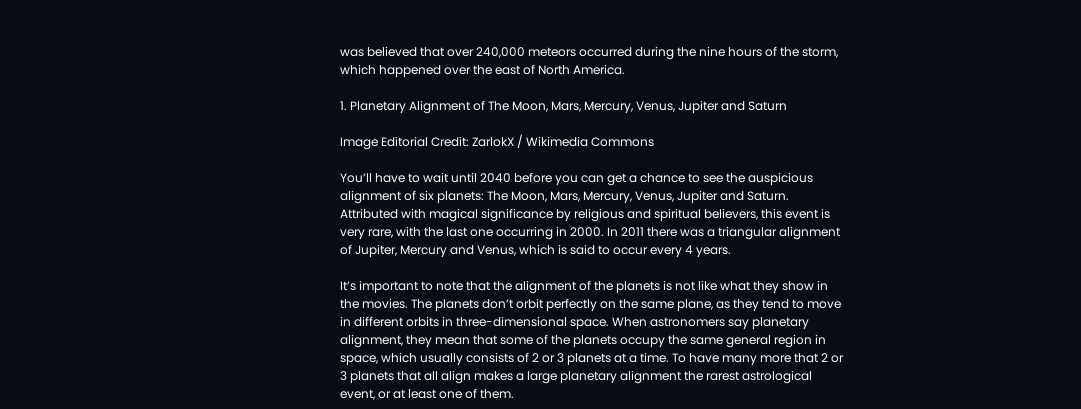was believed that over 240,000 meteors occurred during the nine hours of the storm, which happened over the east of North America.

1. Planetary Alignment of The Moon, Mars, Mercury, Venus, Jupiter and Saturn

Image Editorial Credit: ZarlokX / Wikimedia Commons

You’ll have to wait until 2040 before you can get a chance to see the auspicious alignment of six planets: The Moon, Mars, Mercury, Venus, Jupiter and Saturn. Attributed with magical significance by religious and spiritual believers, this event is very rare, with the last one occurring in 2000. In 2011 there was a triangular alignment of Jupiter, Mercury and Venus, which is said to occur every 4 years.

It’s important to note that the alignment of the planets is not like what they show in the movies. The planets don’t orbit perfectly on the same plane, as they tend to move in different orbits in three-dimensional space. When astronomers say planetary alignment, they mean that some of the planets occupy the same general region in space, which usually consists of 2 or 3 planets at a time. To have many more that 2 or 3 planets that all align makes a large planetary alignment the rarest astrological event, or at least one of them.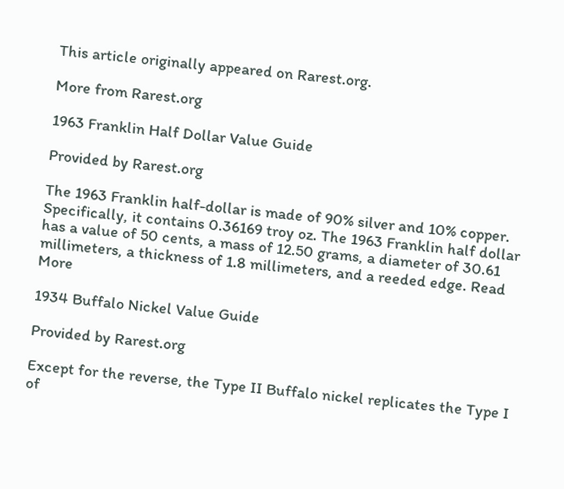This article originally appeared on Rarest.org.

More from Rarest.org

1963 Franklin Half Dollar Value Guide

Provided by Rarest.org

The 1963 Franklin half-dollar is made of 90% silver and 10% copper. Specifically, it contains 0.36169 troy oz. The 1963 Franklin half dollar has a value of 50 cents, a mass of 12.50 grams, a diameter of 30.61 millimeters, a thickness of 1.8 millimeters, and a reeded edge. Read More

1934 Buffalo Nickel Value Guide

Provided by Rarest.org

Except for the reverse, the Type II Buffalo nickel replicates the Type I of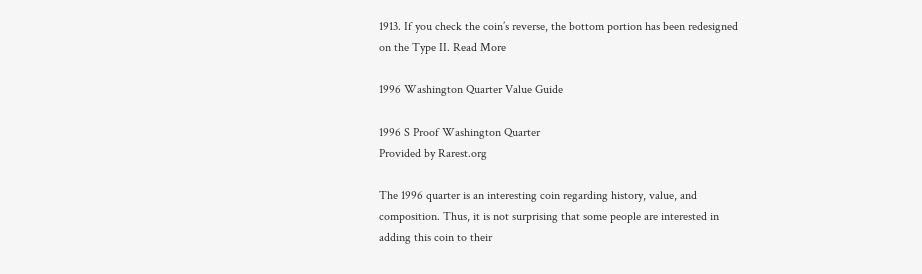1913. If you check the coin’s reverse, the bottom portion has been redesigned on the Type II. Read More

1996 Washington Quarter Value Guide

1996 S Proof Washington Quarter
Provided by Rarest.org

The 1996 quarter is an interesting coin regarding history, value, and composition. Thus, it is not surprising that some people are interested in adding this coin to their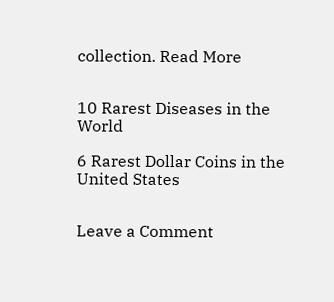collection. Read More


10 Rarest Diseases in the World

6 Rarest Dollar Coins in the United States


Leave a Comment